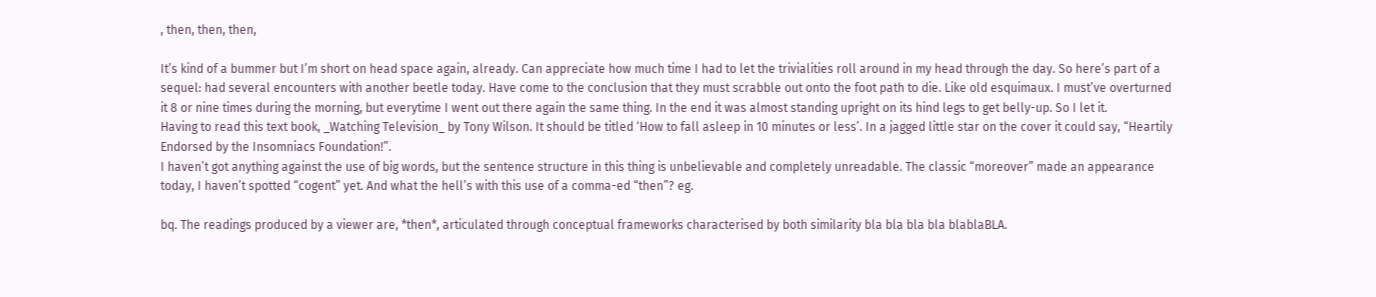, then, then, then,

It’s kind of a bummer but I’m short on head space again, already. Can appreciate how much time I had to let the trivialities roll around in my head through the day. So here’s part of a sequel: had several encounters with another beetle today. Have come to the conclusion that they must scrabble out onto the foot path to die. Like old esquimaux. I must’ve overturned it 8 or nine times during the morning, but everytime I went out there again the same thing. In the end it was almost standing upright on its hind legs to get belly-up. So I let it.
Having to read this text book, _Watching Television_ by Tony Wilson. It should be titled ‘How to fall asleep in 10 minutes or less’. In a jagged little star on the cover it could say, “Heartily Endorsed by the Insomniacs Foundation!”.
I haven’t got anything against the use of big words, but the sentence structure in this thing is unbelievable and completely unreadable. The classic “moreover” made an appearance today, I haven’t spotted “cogent” yet. And what the hell’s with this use of a comma-ed “then”? eg.

bq. The readings produced by a viewer are, *then*, articulated through conceptual frameworks characterised by both similarity bla bla bla bla blablaBLA.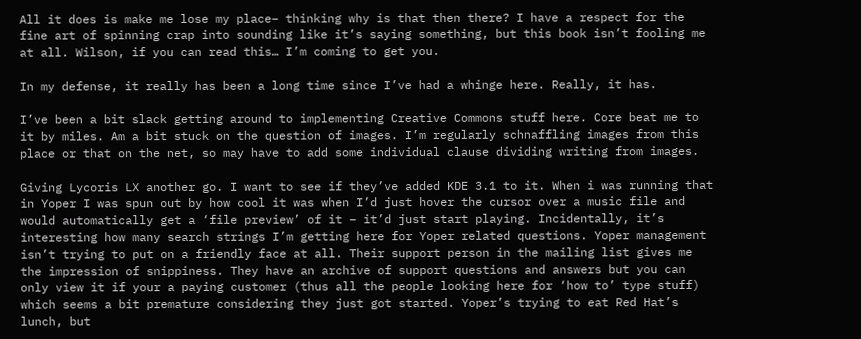All it does is make me lose my place– thinking why is that then there? I have a respect for the fine art of spinning crap into sounding like it’s saying something, but this book isn’t fooling me at all. Wilson, if you can read this… I’m coming to get you.

In my defense, it really has been a long time since I’ve had a whinge here. Really, it has.

I’ve been a bit slack getting around to implementing Creative Commons stuff here. Core beat me to it by miles. Am a bit stuck on the question of images. I’m regularly schnaffling images from this place or that on the net, so may have to add some individual clause dividing writing from images.

Giving Lycoris LX another go. I want to see if they’ve added KDE 3.1 to it. When i was running that in Yoper I was spun out by how cool it was when I’d just hover the cursor over a music file and would automatically get a ‘file preview’ of it – it’d just start playing. Incidentally, it’s interesting how many search strings I’m getting here for Yoper related questions. Yoper management isn’t trying to put on a friendly face at all. Their support person in the mailing list gives me the impression of snippiness. They have an archive of support questions and answers but you can only view it if your a paying customer (thus all the people looking here for ‘how to’ type stuff) which seems a bit premature considering they just got started. Yoper’s trying to eat Red Hat’s lunch, but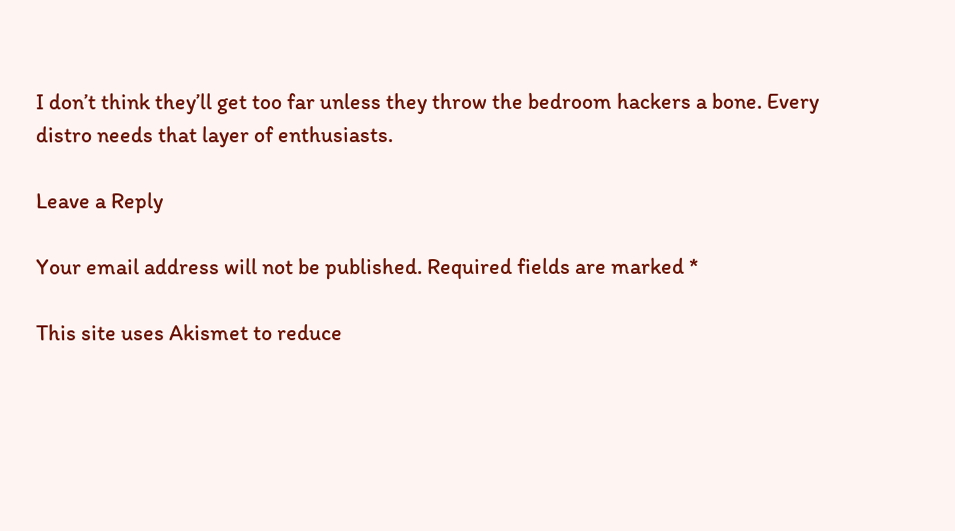I don’t think they’ll get too far unless they throw the bedroom hackers a bone. Every distro needs that layer of enthusiasts.

Leave a Reply

Your email address will not be published. Required fields are marked *

This site uses Akismet to reduce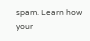spam. Learn how your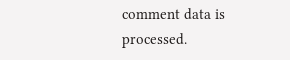comment data is processed.